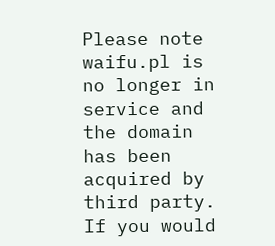Please note waifu.pl is no longer in service and the domain has been acquired by third party. If you would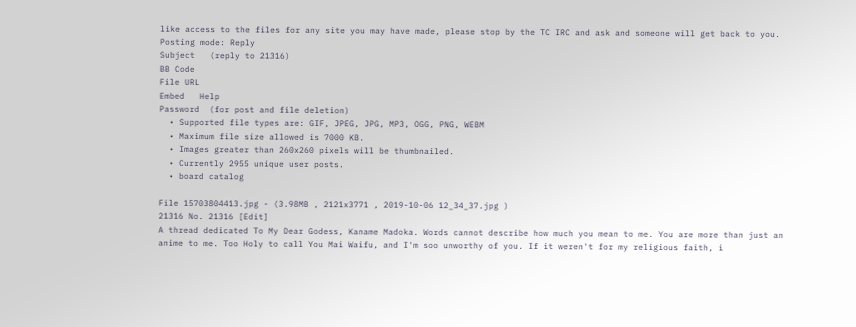like access to the files for any site you may have made, please stop by the TC IRC and ask and someone will get back to you.
Posting mode: Reply
Subject   (reply to 21316)
BB Code
File URL
Embed   Help
Password  (for post and file deletion)
  • Supported file types are: GIF, JPEG, JPG, MP3, OGG, PNG, WEBM
  • Maximum file size allowed is 7000 KB.
  • Images greater than 260x260 pixels will be thumbnailed.
  • Currently 2955 unique user posts.
  • board catalog

File 15703804413.jpg - (3.98MB , 2121x3771 , 2019-10-06 12_34_37.jpg )
21316 No. 21316 [Edit]
A thread dedicated To My Dear Godess, Kaname Madoka. Words cannot describe how much you mean to me. You are more than just an anime to me. Too Holy to call You Mai Waifu, and I'm soo unworthy of you. If it weren't for my religious faith, i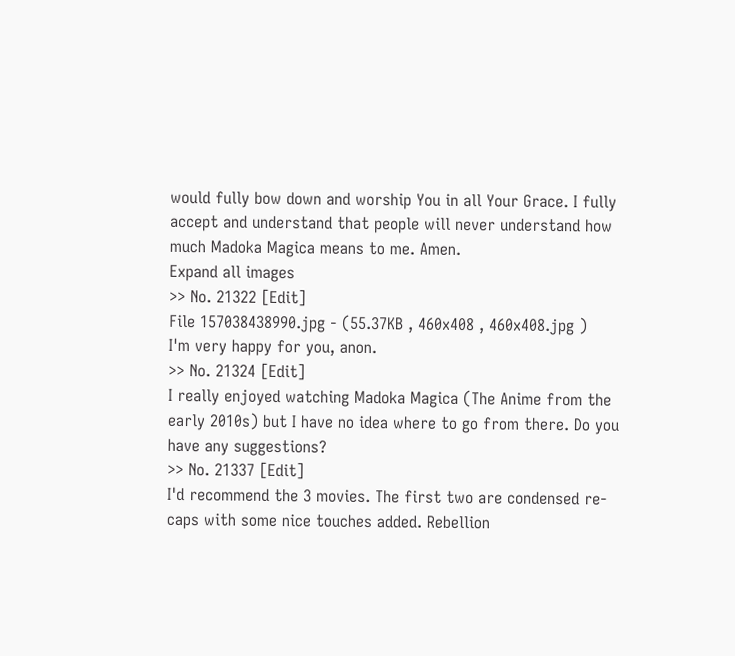would fully bow down and worship You in all Your Grace. I fully accept and understand that people will never understand how much Madoka Magica means to me. Amen.
Expand all images
>> No. 21322 [Edit]
File 157038438990.jpg - (55.37KB , 460x408 , 460x408.jpg )
I'm very happy for you, anon.
>> No. 21324 [Edit]
I really enjoyed watching Madoka Magica (The Anime from the early 2010s) but I have no idea where to go from there. Do you have any suggestions?
>> No. 21337 [Edit]
I'd recommend the 3 movies. The first two are condensed re-caps with some nice touches added. Rebellion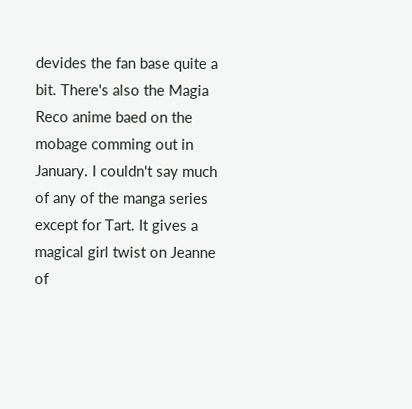devides the fan base quite a bit. There's also the Magia Reco anime baed on the mobage comming out in January. I couldn't say much of any of the manga series except for Tart. It gives a magical girl twist on Jeanne of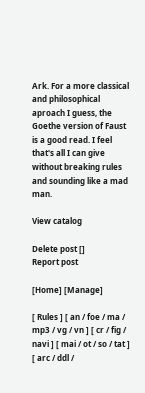Ark. For a more classical and philosophical aproach I guess, the Goethe version of Faust is a good read. I feel that's all I can give without breaking rules and sounding like a mad man.

View catalog

Delete post []
Report post

[Home] [Manage]

[ Rules ] [ an / foe / ma / mp3 / vg / vn ] [ cr / fig / navi ] [ mai / ot / so / tat ] [ arc / ddl /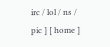irc / lol / ns / pic ] [ home ]